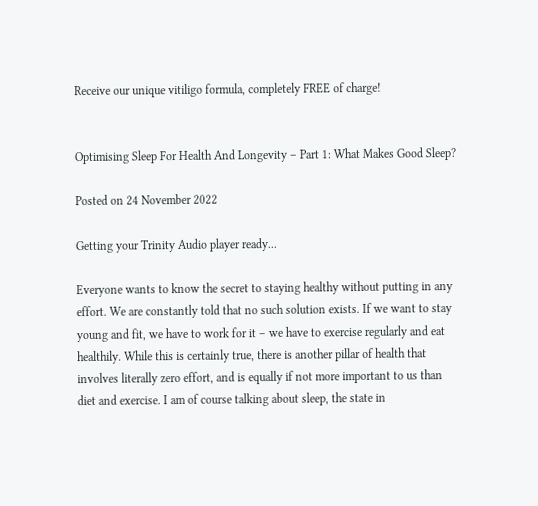Receive our unique vitiligo formula, completely FREE of charge!


Optimising Sleep For Health And Longevity – Part 1: What Makes Good Sleep?

Posted on 24 November 2022

Getting your Trinity Audio player ready...

Everyone wants to know the secret to staying healthy without putting in any effort. We are constantly told that no such solution exists. If we want to stay young and fit, we have to work for it – we have to exercise regularly and eat healthily. While this is certainly true, there is another pillar of health that involves literally zero effort, and is equally if not more important to us than diet and exercise. I am of course talking about sleep, the state in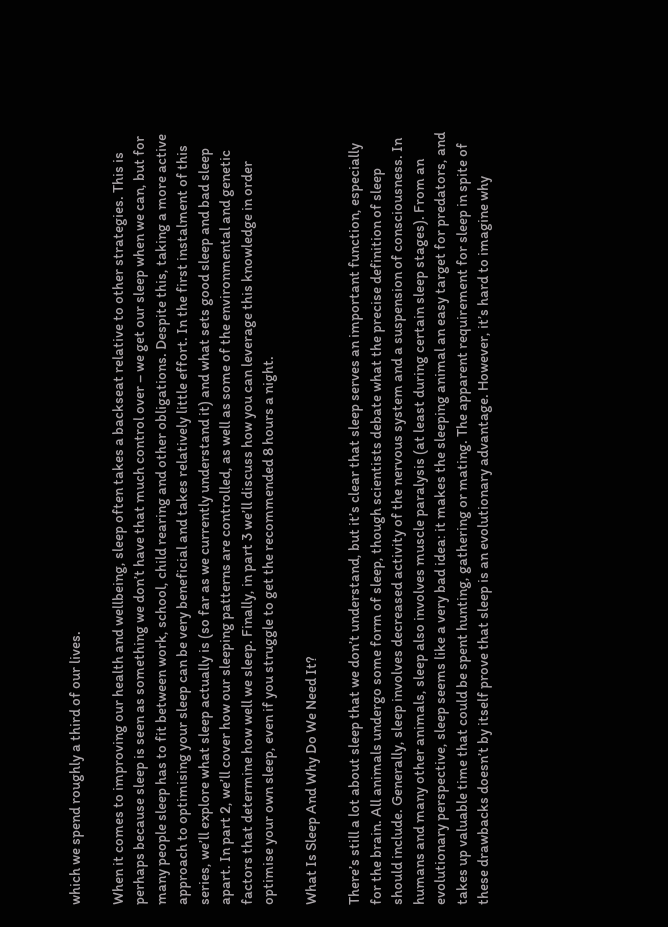which we spend roughly a third of our lives.

When it comes to improving our health and wellbeing, sleep often takes a backseat relative to other strategies. This is perhaps because sleep is seen as something we don’t have that much control over – we get our sleep when we can, but for many people sleep has to fit between work, school, child rearing and other obligations. Despite this, taking a more active approach to optimising your sleep can be very beneficial and takes relatively little effort. In the first instalment of this series, we’ll explore what sleep actually is (so far as we currently understand it) and what sets good sleep and bad sleep apart. In part 2, we’ll cover how our sleeping patterns are controlled, as well as some of the environmental and genetic factors that determine how well we sleep. Finally, in part 3 we’ll discuss how you can leverage this knowledge in order optimise your own sleep, even if you struggle to get the recommended 8 hours a night.

What Is Sleep And Why Do We Need It?

There’s still a lot about sleep that we don’t understand, but it’s clear that sleep serves an important function, especially for the brain. All animals undergo some form of sleep, though scientists debate what the precise definition of sleep should include. Generally, sleep involves decreased activity of the nervous system and a suspension of consciousness. In humans and many other animals, sleep also involves muscle paralysis (at least during certain sleep stages). From an evolutionary perspective, sleep seems like a very bad idea: it makes the sleeping animal an easy target for predators, and takes up valuable time that could be spent hunting, gathering or mating. The apparent requirement for sleep in spite of these drawbacks doesn’t by itself prove that sleep is an evolutionary advantage. However, it’s hard to imagine why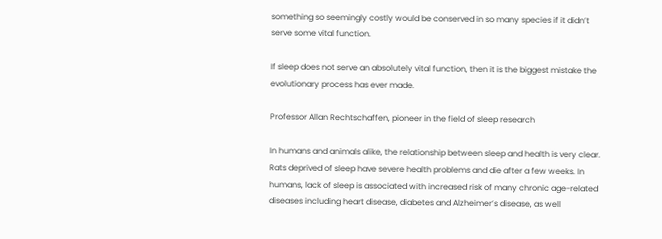something so seemingly costly would be conserved in so many species if it didn’t serve some vital function.

If sleep does not serve an absolutely vital function, then it is the biggest mistake the evolutionary process has ever made.

Professor Allan Rechtschaffen, pioneer in the field of sleep research

In humans and animals alike, the relationship between sleep and health is very clear. Rats deprived of sleep have severe health problems and die after a few weeks. In humans, lack of sleep is associated with increased risk of many chronic age-related diseases including heart disease, diabetes and Alzheimer’s disease, as well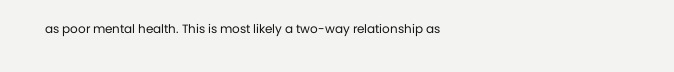as poor mental health. This is most likely a two-way relationship as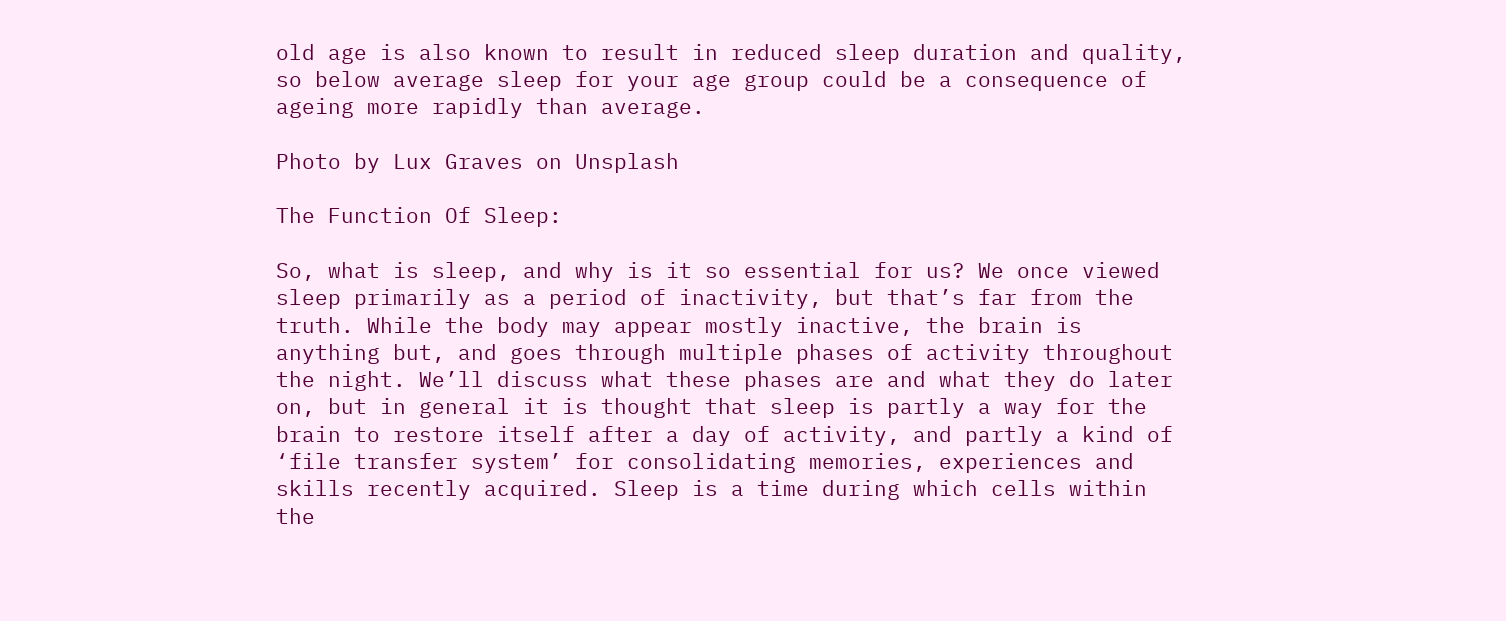old age is also known to result in reduced sleep duration and quality, so below average sleep for your age group could be a consequence of ageing more rapidly than average.

Photo by Lux Graves on Unsplash

The Function Of Sleep:

So, what is sleep, and why is it so essential for us? We once viewed sleep primarily as a period of inactivity, but that’s far from the truth. While the body may appear mostly inactive, the brain is anything but, and goes through multiple phases of activity throughout the night. We’ll discuss what these phases are and what they do later on, but in general it is thought that sleep is partly a way for the brain to restore itself after a day of activity, and partly a kind of ‘file transfer system’ for consolidating memories, experiences and skills recently acquired. Sleep is a time during which cells within the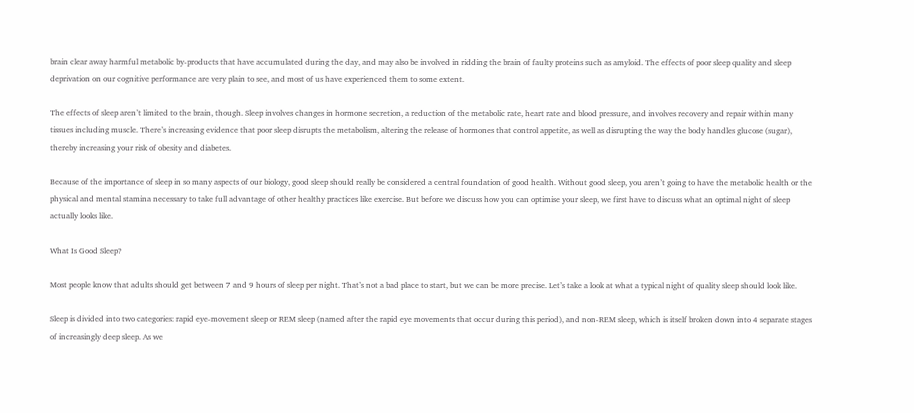brain clear away harmful metabolic by-products that have accumulated during the day, and may also be involved in ridding the brain of faulty proteins such as amyloid. The effects of poor sleep quality and sleep deprivation on our cognitive performance are very plain to see, and most of us have experienced them to some extent.

The effects of sleep aren’t limited to the brain, though. Sleep involves changes in hormone secretion, a reduction of the metabolic rate, heart rate and blood pressure, and involves recovery and repair within many tissues including muscle. There’s increasing evidence that poor sleep disrupts the metabolism, altering the release of hormones that control appetite, as well as disrupting the way the body handles glucose (sugar), thereby increasing your risk of obesity and diabetes.

Because of the importance of sleep in so many aspects of our biology, good sleep should really be considered a central foundation of good health. Without good sleep, you aren’t going to have the metabolic health or the physical and mental stamina necessary to take full advantage of other healthy practices like exercise. But before we discuss how you can optimise your sleep, we first have to discuss what an optimal night of sleep actually looks like.

What Is Good Sleep?

Most people know that adults should get between 7 and 9 hours of sleep per night. That’s not a bad place to start, but we can be more precise. Let’s take a look at what a typical night of quality sleep should look like.

Sleep is divided into two categories: rapid eye-movement sleep or REM sleep (named after the rapid eye movements that occur during this period), and non-REM sleep, which is itself broken down into 4 separate stages of increasingly deep sleep. As we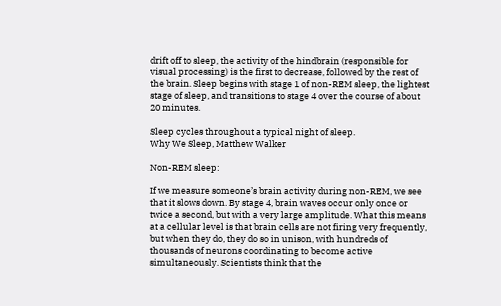drift off to sleep, the activity of the hindbrain (responsible for visual processing) is the first to decrease, followed by the rest of the brain. Sleep begins with stage 1 of non-REM sleep, the lightest stage of sleep, and transitions to stage 4 over the course of about 20 minutes.

Sleep cycles throughout a typical night of sleep.
Why We Sleep, Matthew Walker

Non-REM sleep:

If we measure someone’s brain activity during non-REM, we see that it slows down. By stage 4, brain waves occur only once or twice a second, but with a very large amplitude. What this means at a cellular level is that brain cells are not firing very frequently, but when they do, they do so in unison, with hundreds of thousands of neurons coordinating to become active simultaneously. Scientists think that the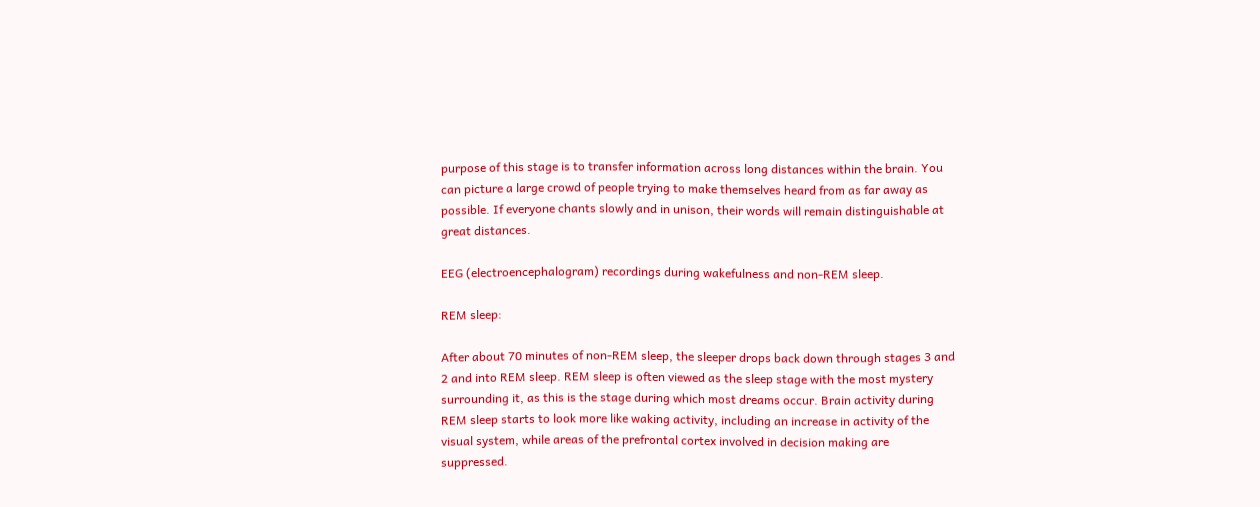purpose of this stage is to transfer information across long distances within the brain. You can picture a large crowd of people trying to make themselves heard from as far away as possible. If everyone chants slowly and in unison, their words will remain distinguishable at great distances.

EEG (electroencephalogram) recordings during wakefulness and non-REM sleep.

REM sleep:

After about 70 minutes of non-REM sleep, the sleeper drops back down through stages 3 and 2 and into REM sleep. REM sleep is often viewed as the sleep stage with the most mystery surrounding it, as this is the stage during which most dreams occur. Brain activity during REM sleep starts to look more like waking activity, including an increase in activity of the visual system, while areas of the prefrontal cortex involved in decision making are suppressed.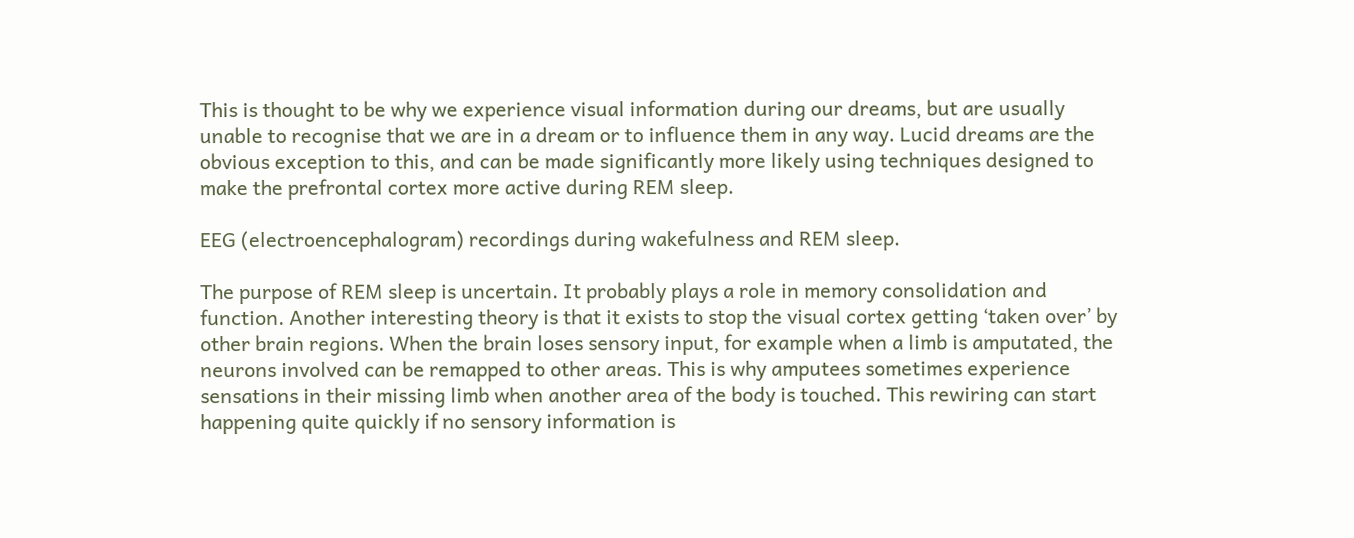This is thought to be why we experience visual information during our dreams, but are usually unable to recognise that we are in a dream or to influence them in any way. Lucid dreams are the obvious exception to this, and can be made significantly more likely using techniques designed to make the prefrontal cortex more active during REM sleep.

EEG (electroencephalogram) recordings during wakefulness and REM sleep.

The purpose of REM sleep is uncertain. It probably plays a role in memory consolidation and function. Another interesting theory is that it exists to stop the visual cortex getting ‘taken over’ by other brain regions. When the brain loses sensory input, for example when a limb is amputated, the neurons involved can be remapped to other areas. This is why amputees sometimes experience sensations in their missing limb when another area of the body is touched. This rewiring can start happening quite quickly if no sensory information is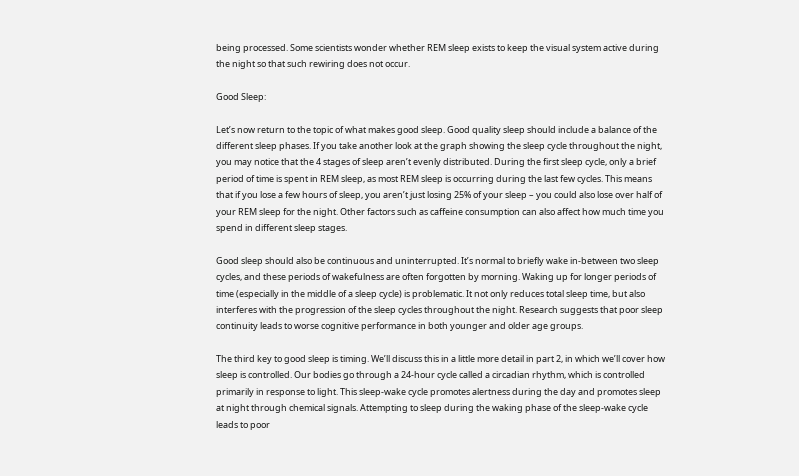being processed. Some scientists wonder whether REM sleep exists to keep the visual system active during the night so that such rewiring does not occur.

Good Sleep:

Let’s now return to the topic of what makes good sleep. Good quality sleep should include a balance of the different sleep phases. If you take another look at the graph showing the sleep cycle throughout the night, you may notice that the 4 stages of sleep aren’t evenly distributed. During the first sleep cycle, only a brief period of time is spent in REM sleep, as most REM sleep is occurring during the last few cycles. This means that if you lose a few hours of sleep, you aren’t just losing 25% of your sleep – you could also lose over half of your REM sleep for the night. Other factors such as caffeine consumption can also affect how much time you spend in different sleep stages.

Good sleep should also be continuous and uninterrupted. It’s normal to briefly wake in-between two sleep cycles, and these periods of wakefulness are often forgotten by morning. Waking up for longer periods of time (especially in the middle of a sleep cycle) is problematic. It not only reduces total sleep time, but also interferes with the progression of the sleep cycles throughout the night. Research suggests that poor sleep continuity leads to worse cognitive performance in both younger and older age groups.

The third key to good sleep is timing. We’ll discuss this in a little more detail in part 2, in which we’ll cover how sleep is controlled. Our bodies go through a 24-hour cycle called a circadian rhythm, which is controlled primarily in response to light. This sleep-wake cycle promotes alertness during the day and promotes sleep at night through chemical signals. Attempting to sleep during the waking phase of the sleep-wake cycle leads to poor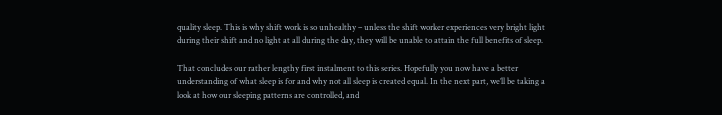quality sleep. This is why shift work is so unhealthy – unless the shift worker experiences very bright light during their shift and no light at all during the day, they will be unable to attain the full benefits of sleep.

That concludes our rather lengthy first instalment to this series. Hopefully you now have a better understanding of what sleep is for and why not all sleep is created equal. In the next part, we’ll be taking a look at how our sleeping patterns are controlled, and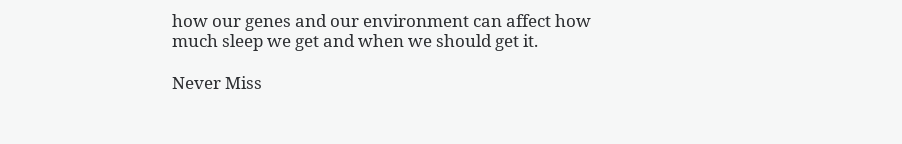how our genes and our environment can affect how much sleep we get and when we should get it.

Never Miss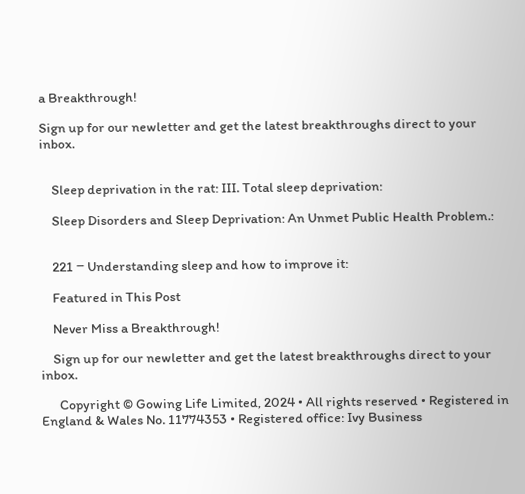a Breakthrough!

Sign up for our newletter and get the latest breakthroughs direct to your inbox.


    Sleep deprivation in the rat: III. Total sleep deprivation:

    Sleep Disorders and Sleep Deprivation: An Unmet Public Health Problem.:


    221 ‒ Understanding sleep and how to improve it:

    Featured in This Post

    Never Miss a Breakthrough!

    Sign up for our newletter and get the latest breakthroughs direct to your inbox.

      Copyright © Gowing Life Limited, 2024 • All rights reserved • Registered in England & Wales No. 11774353 • Registered office: Ivy Business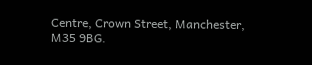Centre, Crown Street, Manchester, M35 9BG.